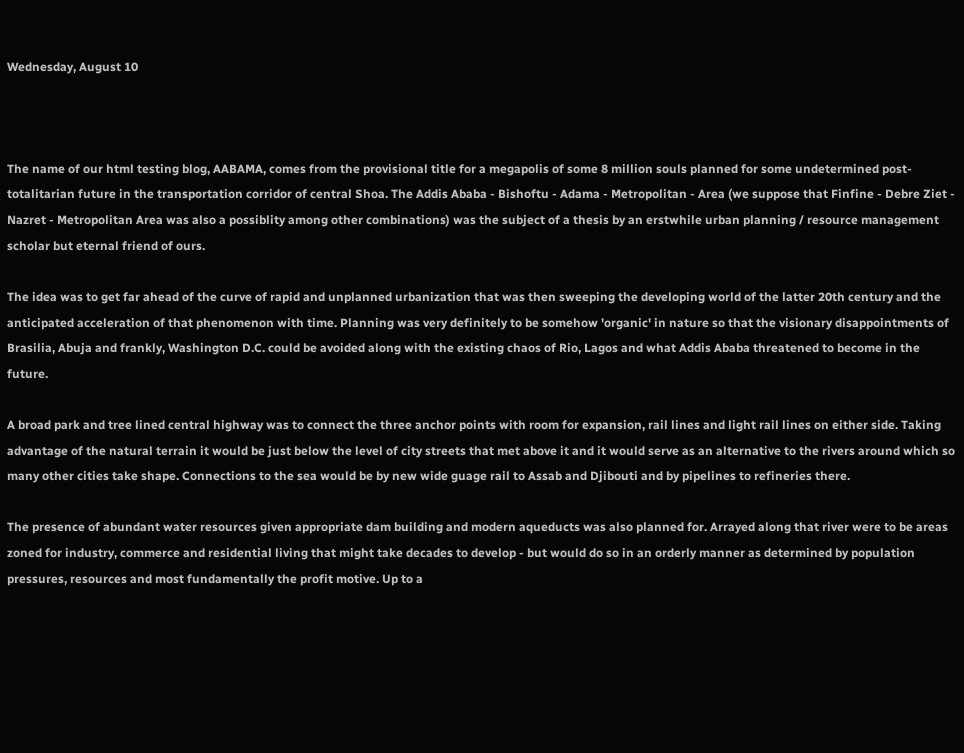Wednesday, August 10



The name of our html testing blog, AABAMA, comes from the provisional title for a megapolis of some 8 million souls planned for some undetermined post-totalitarian future in the transportation corridor of central Shoa. The Addis Ababa - Bishoftu - Adama - Metropolitan - Area (we suppose that Finfine - Debre Ziet - Nazret - Metropolitan Area was also a possiblity among other combinations) was the subject of a thesis by an erstwhile urban planning / resource management scholar but eternal friend of ours.

The idea was to get far ahead of the curve of rapid and unplanned urbanization that was then sweeping the developing world of the latter 20th century and the anticipated acceleration of that phenomenon with time. Planning was very definitely to be somehow 'organic' in nature so that the visionary disappointments of Brasilia, Abuja and frankly, Washington D.C. could be avoided along with the existing chaos of Rio, Lagos and what Addis Ababa threatened to become in the future.

A broad park and tree lined central highway was to connect the three anchor points with room for expansion, rail lines and light rail lines on either side. Taking advantage of the natural terrain it would be just below the level of city streets that met above it and it would serve as an alternative to the rivers around which so many other cities take shape. Connections to the sea would be by new wide guage rail to Assab and Djibouti and by pipelines to refineries there.

The presence of abundant water resources given appropriate dam building and modern aqueducts was also planned for. Arrayed along that river were to be areas zoned for industry, commerce and residential living that might take decades to develop - but would do so in an orderly manner as determined by population pressures, resources and most fundamentally the profit motive. Up to a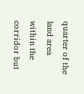quarter of the land area within the corridor but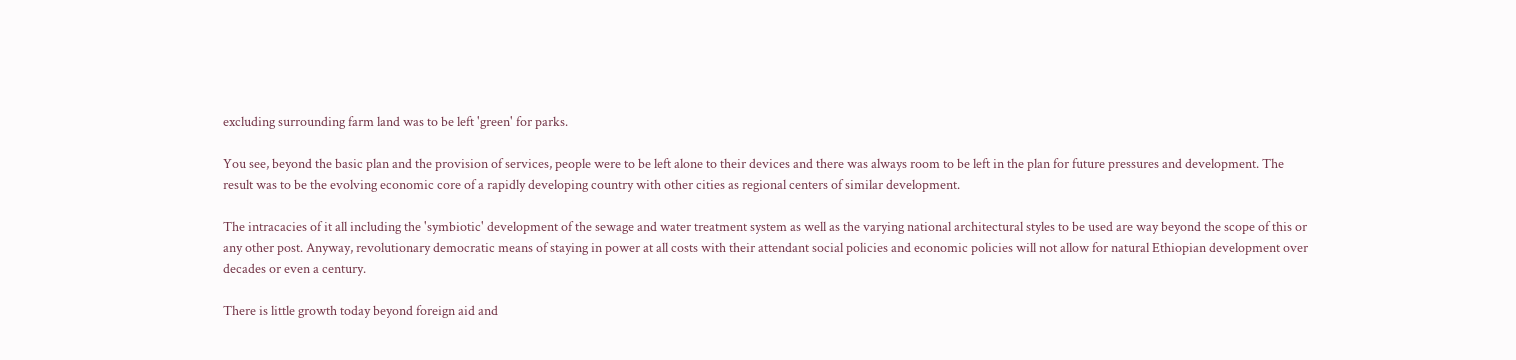excluding surrounding farm land was to be left 'green' for parks.

You see, beyond the basic plan and the provision of services, people were to be left alone to their devices and there was always room to be left in the plan for future pressures and development. The result was to be the evolving economic core of a rapidly developing country with other cities as regional centers of similar development.

The intracacies of it all including the 'symbiotic' development of the sewage and water treatment system as well as the varying national architectural styles to be used are way beyond the scope of this or any other post. Anyway, revolutionary democratic means of staying in power at all costs with their attendant social policies and economic policies will not allow for natural Ethiopian development over decades or even a century.

There is little growth today beyond foreign aid and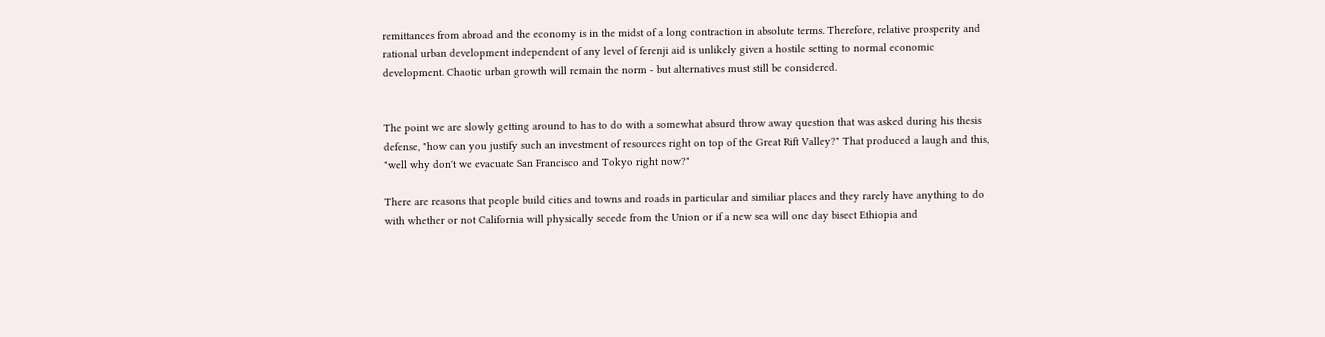remittances from abroad and the economy is in the midst of a long contraction in absolute terms. Therefore, relative prosperity and rational urban development independent of any level of ferenji aid is unlikely given a hostile setting to normal economic development. Chaotic urban growth will remain the norm - but alternatives must still be considered.


The point we are slowly getting around to has to do with a somewhat absurd throw away question that was asked during his thesis defense, "how can you justify such an investment of resources right on top of the Great Rift Valley?" That produced a laugh and this, "well why don't we evacuate San Francisco and Tokyo right now?"

There are reasons that people build cities and towns and roads in particular and similiar places and they rarely have anything to do with whether or not California will physically secede from the Union or if a new sea will one day bisect Ethiopia and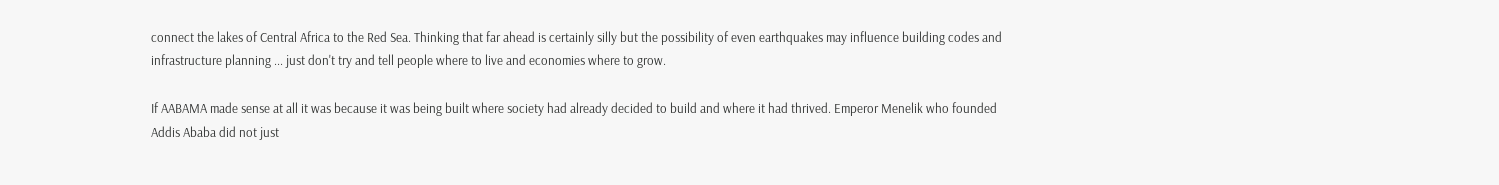connect the lakes of Central Africa to the Red Sea. Thinking that far ahead is certainly silly but the possibility of even earthquakes may influence building codes and infrastructure planning ... just don't try and tell people where to live and economies where to grow.

If AABAMA made sense at all it was because it was being built where society had already decided to build and where it had thrived. Emperor Menelik who founded Addis Ababa did not just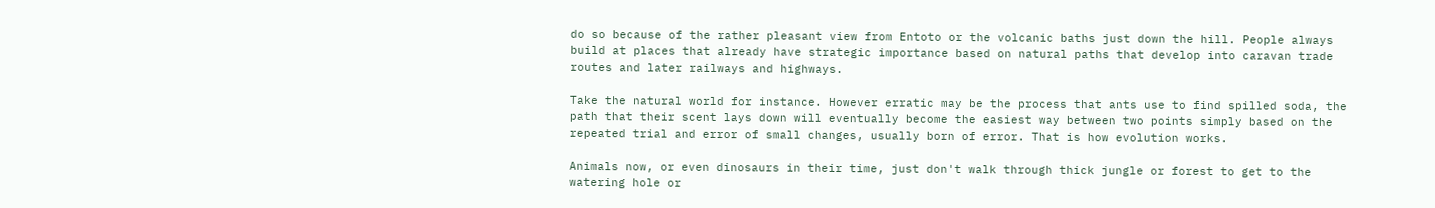do so because of the rather pleasant view from Entoto or the volcanic baths just down the hill. People always build at places that already have strategic importance based on natural paths that develop into caravan trade routes and later railways and highways.

Take the natural world for instance. However erratic may be the process that ants use to find spilled soda, the path that their scent lays down will eventually become the easiest way between two points simply based on the repeated trial and error of small changes, usually born of error. That is how evolution works.

Animals now, or even dinosaurs in their time, just don't walk through thick jungle or forest to get to the watering hole or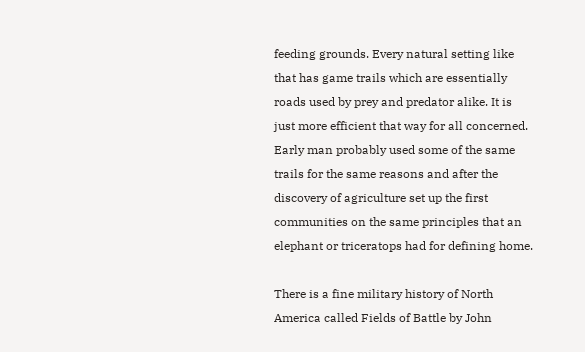feeding grounds. Every natural setting like that has game trails which are essentially roads used by prey and predator alike. It is just more efficient that way for all concerned. Early man probably used some of the same trails for the same reasons and after the discovery of agriculture set up the first communities on the same principles that an elephant or triceratops had for defining home.

There is a fine military history of North America called Fields of Battle by John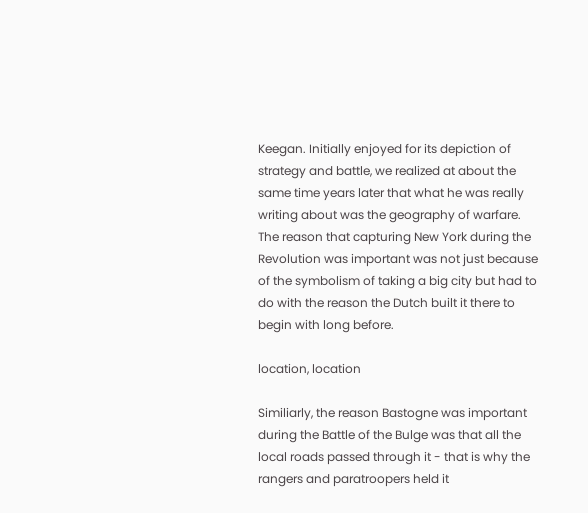Keegan. Initially enjoyed for its depiction of strategy and battle, we realized at about the same time years later that what he was really writing about was the geography of warfare. The reason that capturing New York during the Revolution was important was not just because of the symbolism of taking a big city but had to do with the reason the Dutch built it there to begin with long before.

location, location

Similiarly, the reason Bastogne was important during the Battle of the Bulge was that all the local roads passed through it - that is why the rangers and paratroopers held it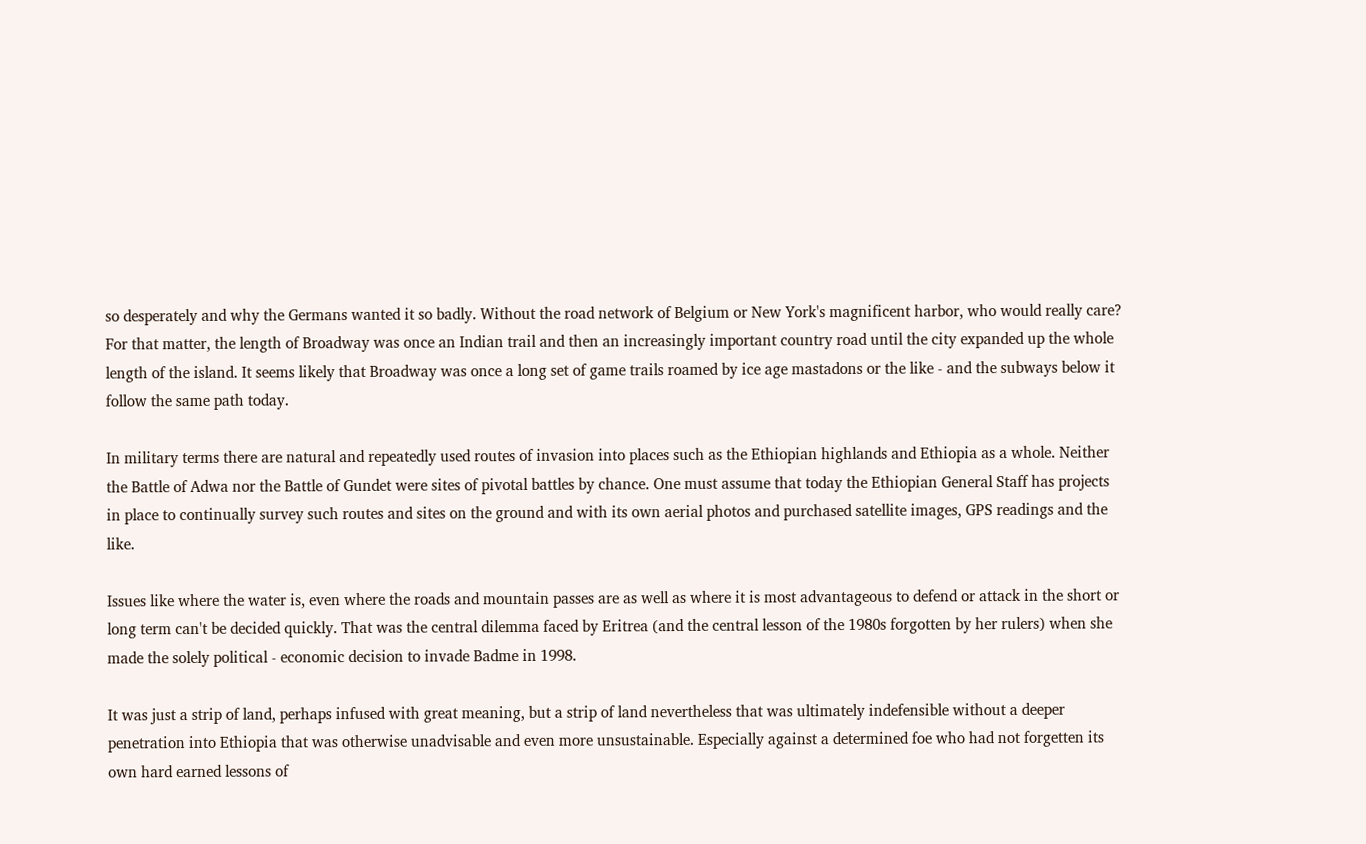so desperately and why the Germans wanted it so badly. Without the road network of Belgium or New York's magnificent harbor, who would really care? For that matter, the length of Broadway was once an Indian trail and then an increasingly important country road until the city expanded up the whole length of the island. It seems likely that Broadway was once a long set of game trails roamed by ice age mastadons or the like - and the subways below it follow the same path today.

In military terms there are natural and repeatedly used routes of invasion into places such as the Ethiopian highlands and Ethiopia as a whole. Neither the Battle of Adwa nor the Battle of Gundet were sites of pivotal battles by chance. One must assume that today the Ethiopian General Staff has projects in place to continually survey such routes and sites on the ground and with its own aerial photos and purchased satellite images, GPS readings and the like.

Issues like where the water is, even where the roads and mountain passes are as well as where it is most advantageous to defend or attack in the short or long term can't be decided quickly. That was the central dilemma faced by Eritrea (and the central lesson of the 1980s forgotten by her rulers) when she made the solely political - economic decision to invade Badme in 1998.

It was just a strip of land, perhaps infused with great meaning, but a strip of land nevertheless that was ultimately indefensible without a deeper penetration into Ethiopia that was otherwise unadvisable and even more unsustainable. Especially against a determined foe who had not forgetten its own hard earned lessons of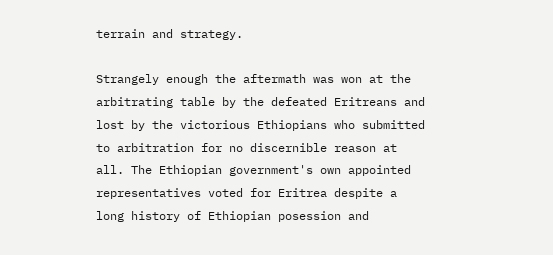terrain and strategy.

Strangely enough the aftermath was won at the arbitrating table by the defeated Eritreans and lost by the victorious Ethiopians who submitted to arbitration for no discernible reason at all. The Ethiopian government's own appointed representatives voted for Eritrea despite a long history of Ethiopian posession and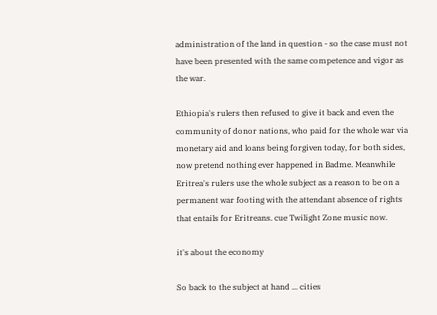administration of the land in question - so the case must not have been presented with the same competence and vigor as the war.

Ethiopia's rulers then refused to give it back and even the community of donor nations, who paid for the whole war via monetary aid and loans being forgiven today, for both sides, now pretend nothing ever happened in Badme. Meanwhile Eritrea's rulers use the whole subject as a reason to be on a permanent war footing with the attendant absence of rights that entails for Eritreans. cue Twilight Zone music now.

it's about the economy

So back to the subject at hand ... cities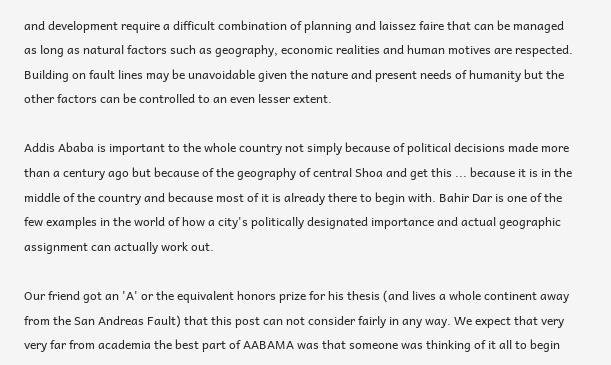and development require a difficult combination of planning and laissez faire that can be managed as long as natural factors such as geography, economic realities and human motives are respected. Building on fault lines may be unavoidable given the nature and present needs of humanity but the other factors can be controlled to an even lesser extent.

Addis Ababa is important to the whole country not simply because of political decisions made more than a century ago but because of the geography of central Shoa and get this ... because it is in the middle of the country and because most of it is already there to begin with. Bahir Dar is one of the few examples in the world of how a city's politically designated importance and actual geographic assignment can actually work out.

Our friend got an 'A' or the equivalent honors prize for his thesis (and lives a whole continent away from the San Andreas Fault) that this post can not consider fairly in any way. We expect that very very far from academia the best part of AABAMA was that someone was thinking of it all to begin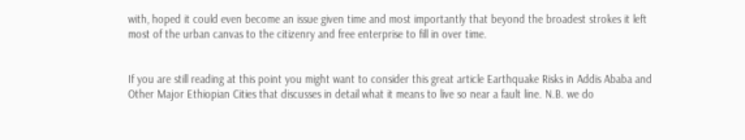with, hoped it could even become an issue given time and most importantly that beyond the broadest strokes it left most of the urban canvas to the citizenry and free enterprise to fill in over time.


If you are still reading at this point you might want to consider this great article Earthquake Risks in Addis Ababa and Other Major Ethiopian Cities that discusses in detail what it means to live so near a fault line. N.B. we do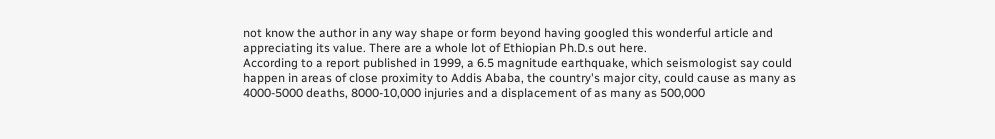not know the author in any way shape or form beyond having googled this wonderful article and appreciating its value. There are a whole lot of Ethiopian Ph.D.s out here.
According to a report published in 1999, a 6.5 magnitude earthquake, which seismologist say could happen in areas of close proximity to Addis Ababa, the country's major city, could cause as many as 4000-5000 deaths, 8000-10,000 injuries and a displacement of as many as 500,000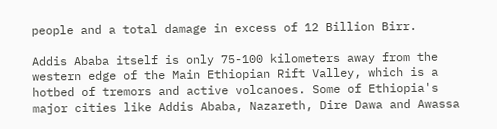people and a total damage in excess of 12 Billion Birr.

Addis Ababa itself is only 75-100 kilometers away from the western edge of the Main Ethiopian Rift Valley, which is a hotbed of tremors and active volcanoes. Some of Ethiopia's major cities like Addis Ababa, Nazareth, Dire Dawa and Awassa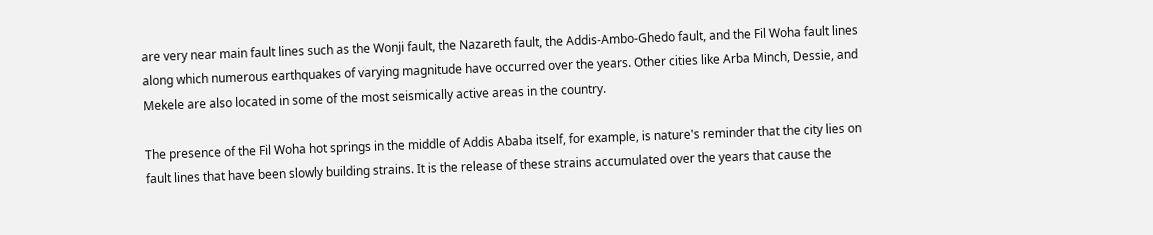are very near main fault lines such as the Wonji fault, the Nazareth fault, the Addis-Ambo-Ghedo fault, and the Fil Woha fault lines along which numerous earthquakes of varying magnitude have occurred over the years. Other cities like Arba Minch, Dessie, and Mekele are also located in some of the most seismically active areas in the country.

The presence of the Fil Woha hot springs in the middle of Addis Ababa itself, for example, is nature's reminder that the city lies on fault lines that have been slowly building strains. It is the release of these strains accumulated over the years that cause the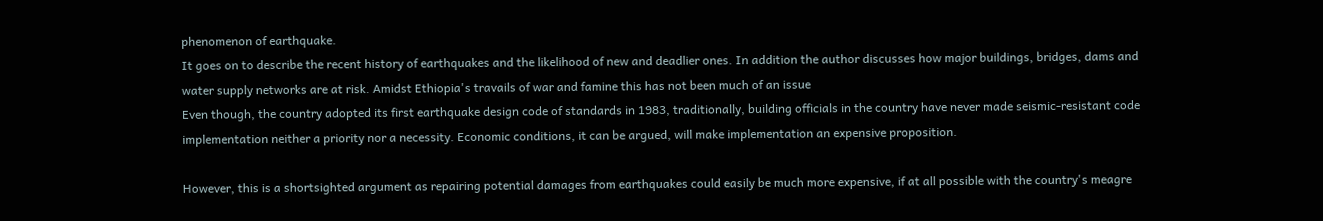phenomenon of earthquake.
It goes on to describe the recent history of earthquakes and the likelihood of new and deadlier ones. In addition the author discusses how major buildings, bridges, dams and water supply networks are at risk. Amidst Ethiopia's travails of war and famine this has not been much of an issue
Even though, the country adopted its first earthquake design code of standards in 1983, traditionally, building officials in the country have never made seismic-resistant code implementation neither a priority nor a necessity. Economic conditions, it can be argued, will make implementation an expensive proposition.

However, this is a shortsighted argument as repairing potential damages from earthquakes could easily be much more expensive, if at all possible with the country's meagre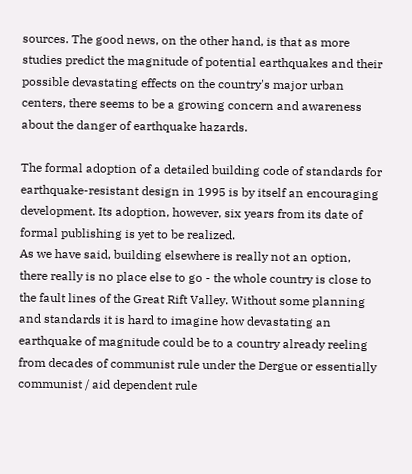sources. The good news, on the other hand, is that as more studies predict the magnitude of potential earthquakes and their possible devastating effects on the country's major urban centers, there seems to be a growing concern and awareness about the danger of earthquake hazards.

The formal adoption of a detailed building code of standards for earthquake-resistant design in 1995 is by itself an encouraging development. Its adoption, however, six years from its date of formal publishing is yet to be realized.
As we have said, building elsewhere is really not an option, there really is no place else to go - the whole country is close to the fault lines of the Great Rift Valley. Without some planning and standards it is hard to imagine how devastating an earthquake of magnitude could be to a country already reeling from decades of communist rule under the Dergue or essentially communist / aid dependent rule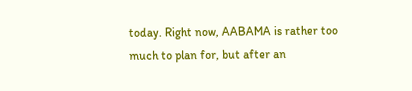today. Right now, AABAMA is rather too much to plan for, but after an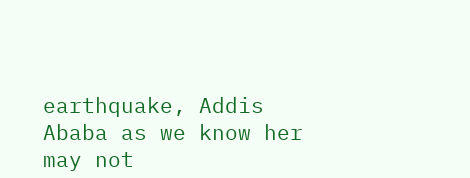earthquake, Addis Ababa as we know her may not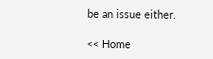be an issue either.

<< Home